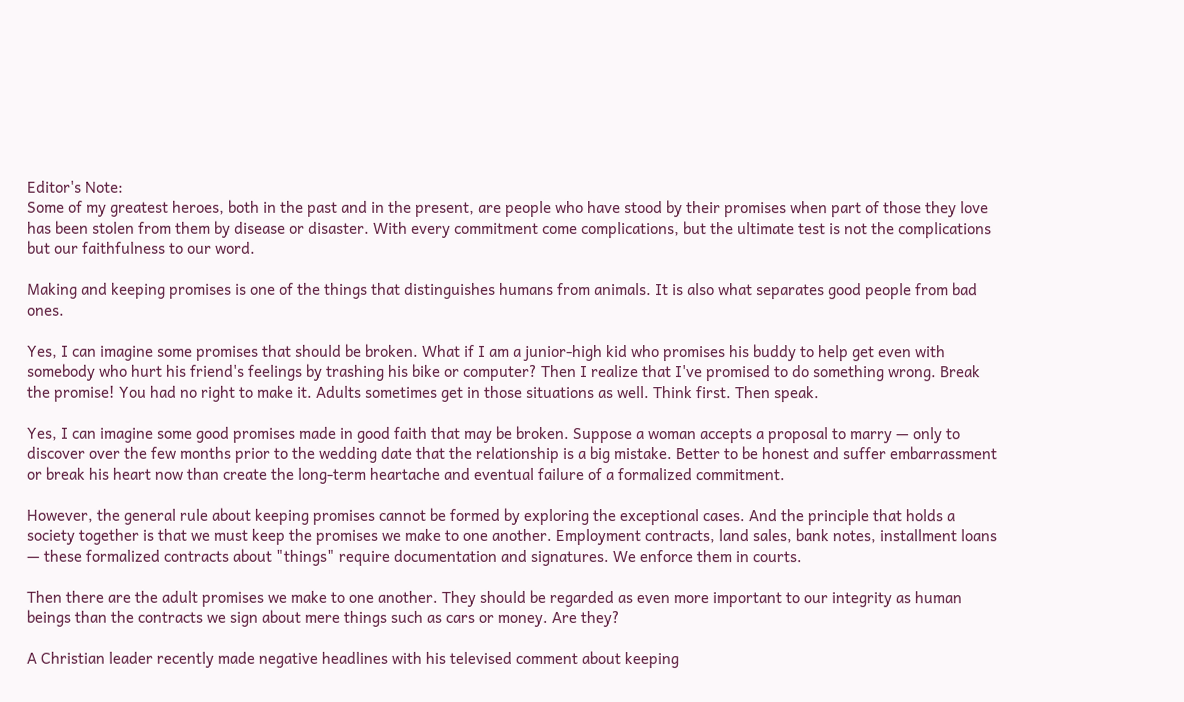Editor's Note:
Some of my greatest heroes, both in the past and in the present, are people who have stood by their promises when part of those they love has been stolen from them by disease or disaster. With every commitment come complications, but the ultimate test is not the complications but our faithfulness to our word.

Making and keeping promises is one of the things that distinguishes humans from animals. It is also what separates good people from bad ones.

Yes, I can imagine some promises that should be broken. What if I am a junior-high kid who promises his buddy to help get even with somebody who hurt his friend's feelings by trashing his bike or computer? Then I realize that I've promised to do something wrong. Break the promise! You had no right to make it. Adults sometimes get in those situations as well. Think first. Then speak.

Yes, I can imagine some good promises made in good faith that may be broken. Suppose a woman accepts a proposal to marry — only to discover over the few months prior to the wedding date that the relationship is a big mistake. Better to be honest and suffer embarrassment or break his heart now than create the long-term heartache and eventual failure of a formalized commitment.

However, the general rule about keeping promises cannot be formed by exploring the exceptional cases. And the principle that holds a society together is that we must keep the promises we make to one another. Employment contracts, land sales, bank notes, installment loans — these formalized contracts about "things" require documentation and signatures. We enforce them in courts.

Then there are the adult promises we make to one another. They should be regarded as even more important to our integrity as human beings than the contracts we sign about mere things such as cars or money. Are they?

A Christian leader recently made negative headlines with his televised comment about keeping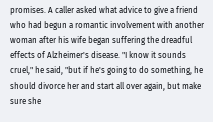promises. A caller asked what advice to give a friend who had begun a romantic involvement with another woman after his wife began suffering the dreadful effects of Alzheimer's disease. "I know it sounds cruel," he said, "but if he's going to do something, he should divorce her and start all over again, but make sure she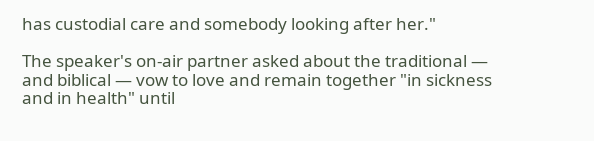has custodial care and somebody looking after her."

The speaker's on-air partner asked about the traditional — and biblical — vow to love and remain together "in sickness and in health" until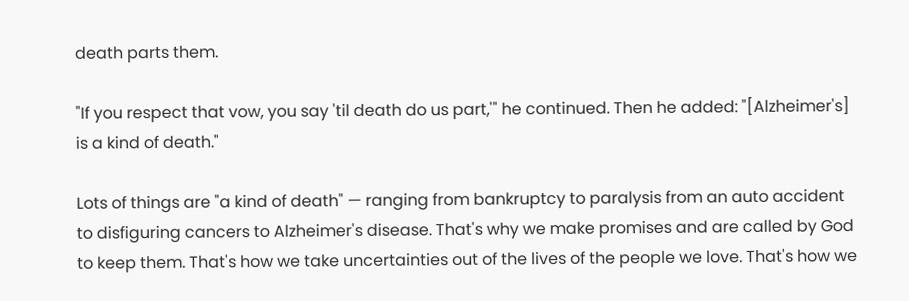death parts them.

"If you respect that vow, you say 'til death do us part,'" he continued. Then he added: "[Alzheimer's] is a kind of death."

Lots of things are "a kind of death" — ranging from bankruptcy to paralysis from an auto accident to disfiguring cancers to Alzheimer's disease. That's why we make promises and are called by God to keep them. That's how we take uncertainties out of the lives of the people we love. That's how we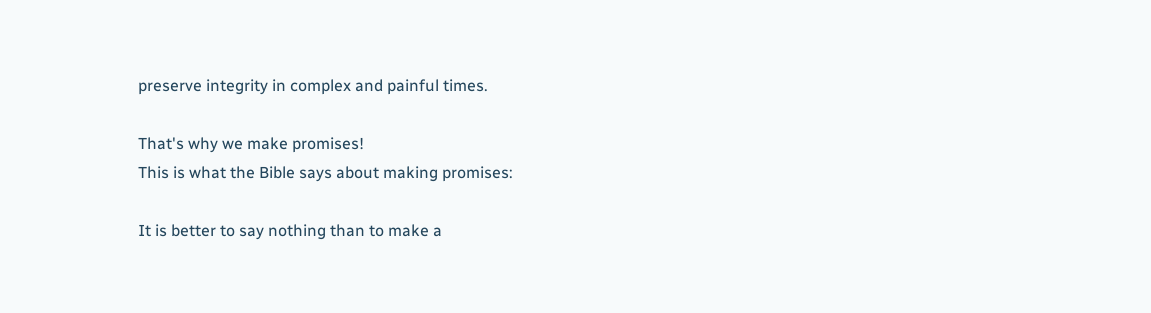preserve integrity in complex and painful times.

That's why we make promises!
This is what the Bible says about making promises:

It is better to say nothing than to make a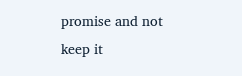promise and not keep it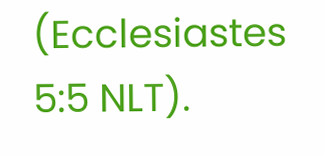(Ecclesiastes 5:5 NLT).